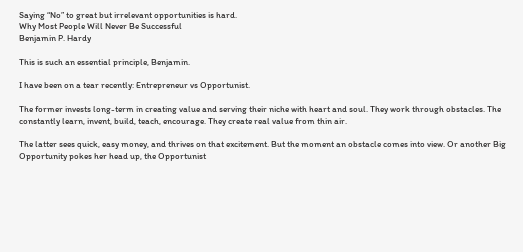Saying “No” to great but irrelevant opportunities is hard.
Why Most People Will Never Be Successful
Benjamin P. Hardy

This is such an essential principle, Benjamin.

I have been on a tear recently: Entrepreneur vs Opportunist.

The former invests long-term in creating value and serving their niche with heart and soul. They work through obstacles. The constantly learn, invent, build, teach, encourage. They create real value from thin air.

The latter sees quick, easy money, and thrives on that excitement. But the moment an obstacle comes into view. Or another Big Opportunity pokes her head up, the Opportunist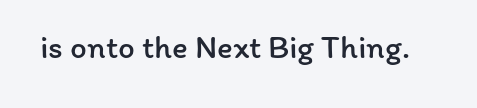is onto the Next Big Thing.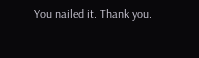You nailed it. Thank you.